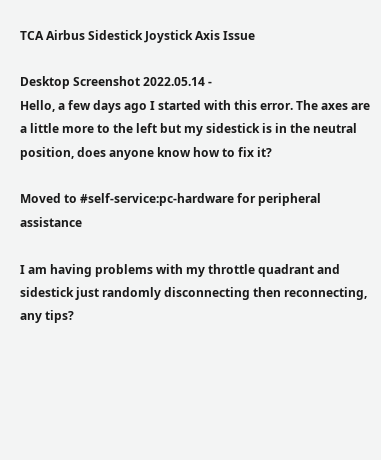TCA Airbus Sidestick Joystick Axis Issue

Desktop Screenshot 2022.05.14 -
Hello, a few days ago I started with this error. The axes are a little more to the left but my sidestick is in the neutral position, does anyone know how to fix it?

Moved to #self-service:pc-hardware for peripheral assistance

I am having problems with my throttle quadrant and sidestick just randomly disconnecting then reconnecting, any tips?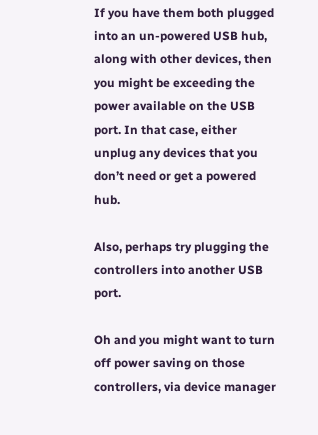If you have them both plugged into an un-powered USB hub, along with other devices, then you might be exceeding the power available on the USB port. In that case, either unplug any devices that you don’t need or get a powered hub.

Also, perhaps try plugging the controllers into another USB port.

Oh and you might want to turn off power saving on those controllers, via device manager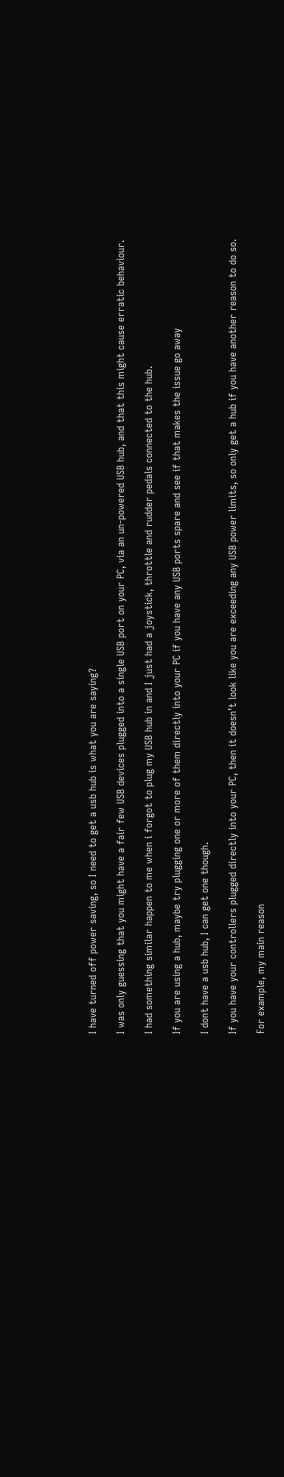I have turned off power saving, so I need to get a usb hub is what you are saying?

I was only guessing that you might have a fair few USB devices plugged into a single USB port on your PC, via an un-powered USB hub, and that this might cause erratic behaviour.

I had something similar happen to me when i forgot to plug my USB hub in and I just had a joystick, throttle and rudder pedals connected to the hub.

If you are using a hub, maybe try plugging one or more of them directly into your PC if you have any USB ports spare and see if that makes the issue go away

I dont have a usb hub, I can get one though.

If you have your controllers plugged directly into your PC, then it doesn’t look like you are exceeding any USB power limits, so only get a hub if you have another reason to do so.

For example, my main reason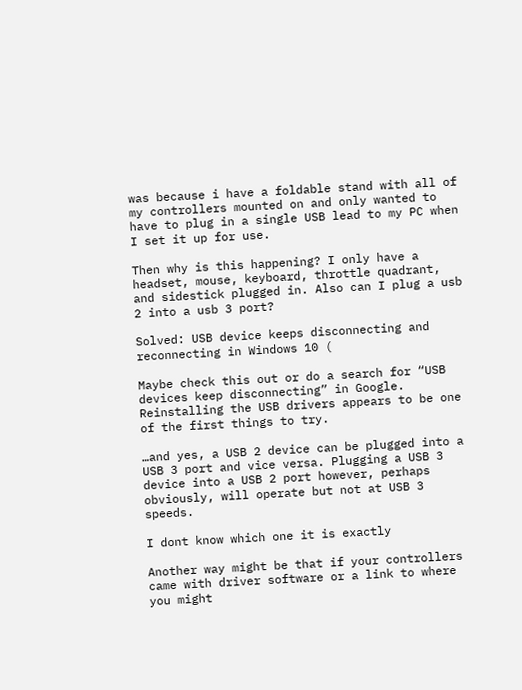was because i have a foldable stand with all of my controllers mounted on and only wanted to have to plug in a single USB lead to my PC when I set it up for use.

Then why is this happening? I only have a headset, mouse, keyboard, throttle quadrant, and sidestick plugged in. Also can I plug a usb 2 into a usb 3 port?

Solved: USB device keeps disconnecting and reconnecting in Windows 10 (

Maybe check this out or do a search for “USB devices keep disconnecting” in Google. Reinstalling the USB drivers appears to be one of the first things to try.

…and yes, a USB 2 device can be plugged into a USB 3 port and vice versa. Plugging a USB 3 device into a USB 2 port however, perhaps obviously, will operate but not at USB 3 speeds.

I dont know which one it is exactly

Another way might be that if your controllers came with driver software or a link to where you might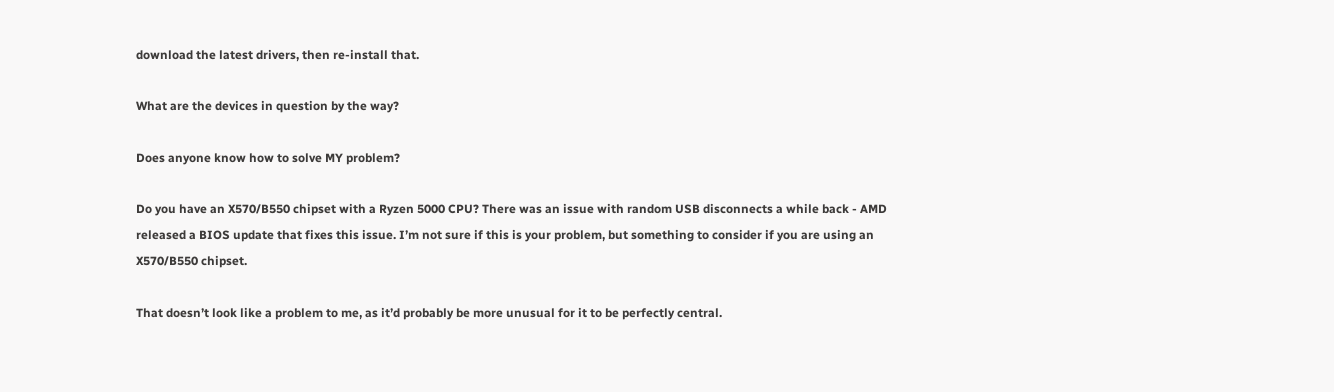download the latest drivers, then re-install that.

What are the devices in question by the way?

Does anyone know how to solve MY problem?

Do you have an X570/B550 chipset with a Ryzen 5000 CPU? There was an issue with random USB disconnects a while back - AMD released a BIOS update that fixes this issue. I’m not sure if this is your problem, but something to consider if you are using an X570/B550 chipset.

That doesn’t look like a problem to me, as it’d probably be more unusual for it to be perfectly central.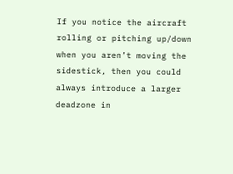If you notice the aircraft rolling or pitching up/down when you aren’t moving the sidestick, then you could always introduce a larger deadzone in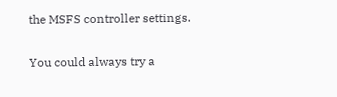the MSFS controller settings.

You could always try a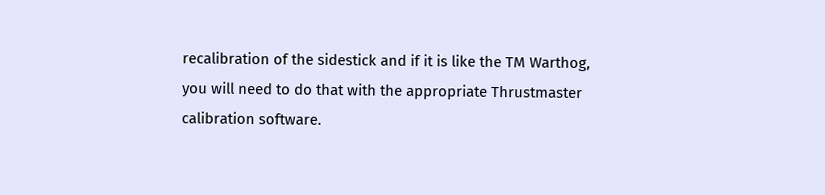recalibration of the sidestick and if it is like the TM Warthog, you will need to do that with the appropriate Thrustmaster calibration software.